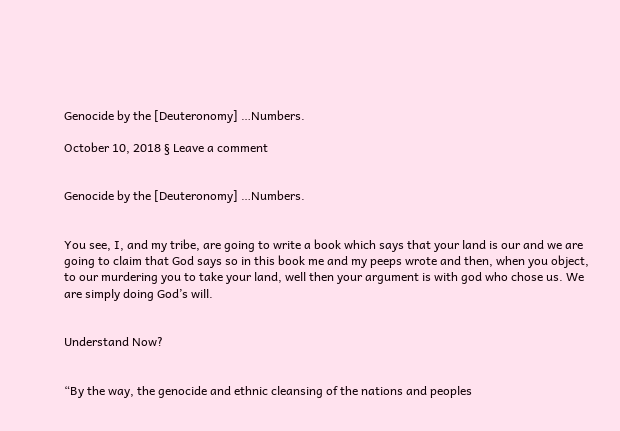Genocide by the [Deuteronomy] …Numbers.

October 10, 2018 § Leave a comment


Genocide by the [Deuteronomy] …Numbers.


You see, I, and my tribe, are going to write a book which says that your land is our and we are going to claim that God says so in this book me and my peeps wrote and then, when you object, to our murdering you to take your land, well then your argument is with god who chose us. We are simply doing God’s will.


Understand Now?


“By the way, the genocide and ethnic cleansing of the nations and peoples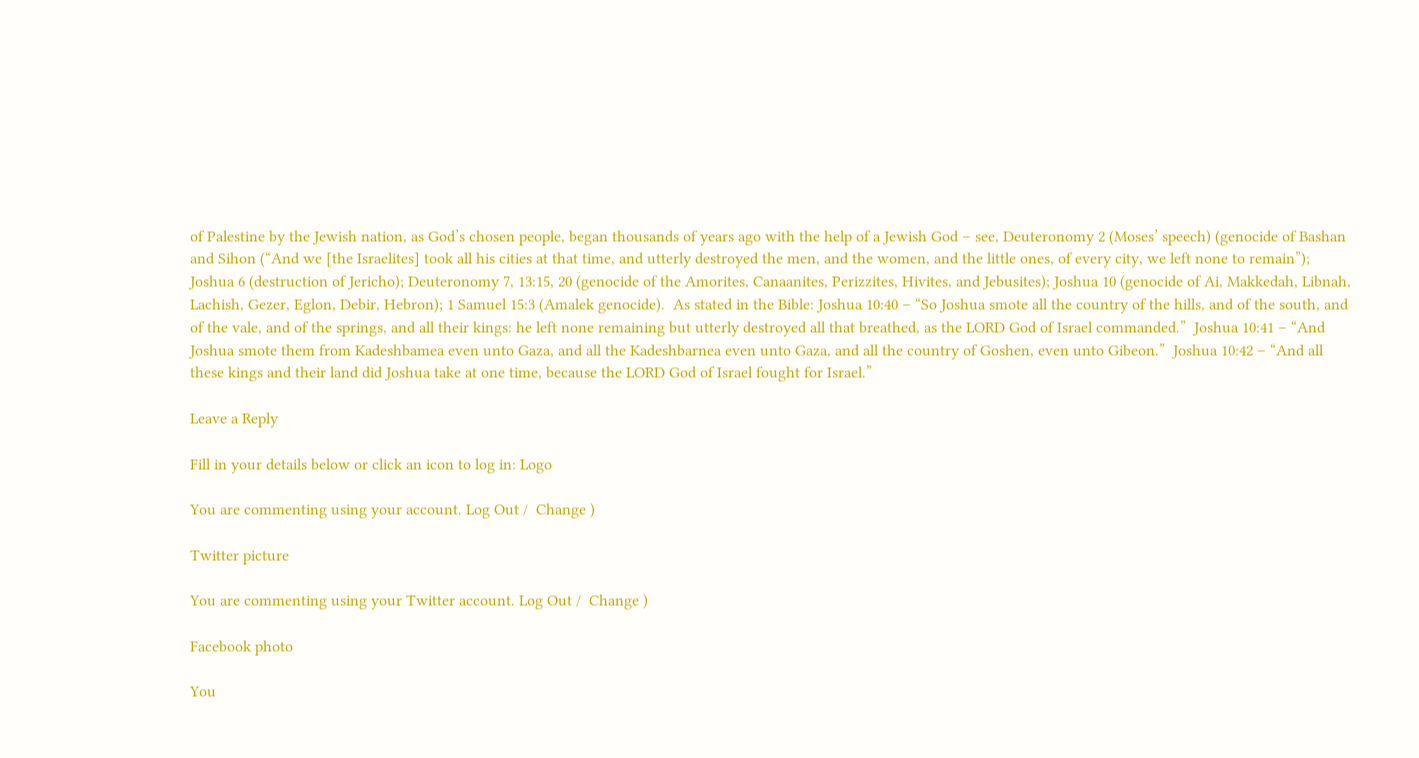of Palestine by the Jewish nation, as God’s chosen people, began thousands of years ago with the help of a Jewish God – see, Deuteronomy 2 (Moses’ speech) (genocide of Bashan and Sihon (“And we [the Israelites] took all his cities at that time, and utterly destroyed the men, and the women, and the little ones, of every city, we left none to remain”); Joshua 6 (destruction of Jericho); Deuteronomy 7, 13:15, 20 (genocide of the Amorites, Canaanites, Perizzites, Hivites, and Jebusites); Joshua 10 (genocide of Ai, Makkedah, Libnah, Lachish, Gezer, Eglon, Debir, Hebron); 1 Samuel 15:3 (Amalek genocide).  As stated in the Bible: Joshua 10:40 – “So Joshua smote all the country of the hills, and of the south, and of the vale, and of the springs, and all their kings: he left none remaining but utterly destroyed all that breathed, as the LORD God of Israel commanded.”  Joshua 10:41 – “And Joshua smote them from Kadeshbamea even unto Gaza, and all the Kadeshbarnea even unto Gaza, and all the country of Goshen, even unto Gibeon.”  Joshua 10:42 – “And all these kings and their land did Joshua take at one time, because the LORD God of Israel fought for Israel.”

Leave a Reply

Fill in your details below or click an icon to log in: Logo

You are commenting using your account. Log Out /  Change )

Twitter picture

You are commenting using your Twitter account. Log Out /  Change )

Facebook photo

You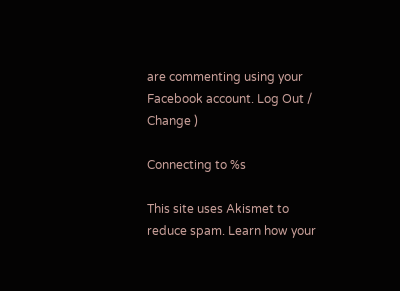are commenting using your Facebook account. Log Out /  Change )

Connecting to %s

This site uses Akismet to reduce spam. Learn how your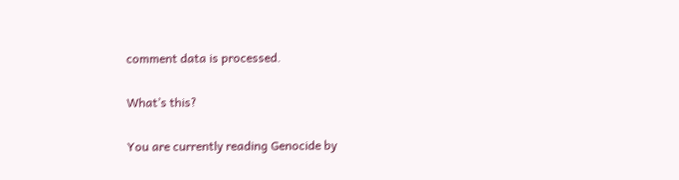comment data is processed.

What’s this?

You are currently reading Genocide by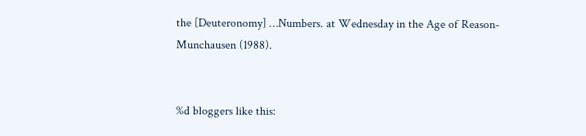the [Deuteronomy] …Numbers. at Wednesday in the Age of Reason-Munchausen (1988).


%d bloggers like this: